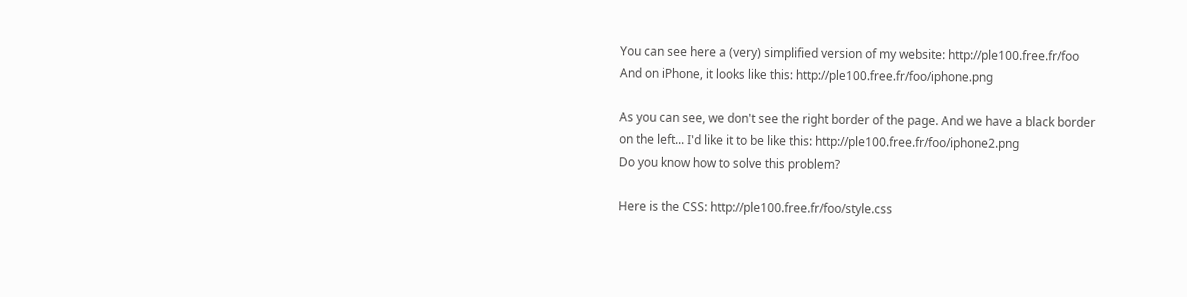You can see here a (very) simplified version of my website: http://ple100.free.fr/foo
And on iPhone, it looks like this: http://ple100.free.fr/foo/iphone.png

As you can see, we don't see the right border of the page. And we have a black border on the left... I'd like it to be like this: http://ple100.free.fr/foo/iphone2.png
Do you know how to solve this problem?

Here is the CSS: http://ple100.free.fr/foo/style.css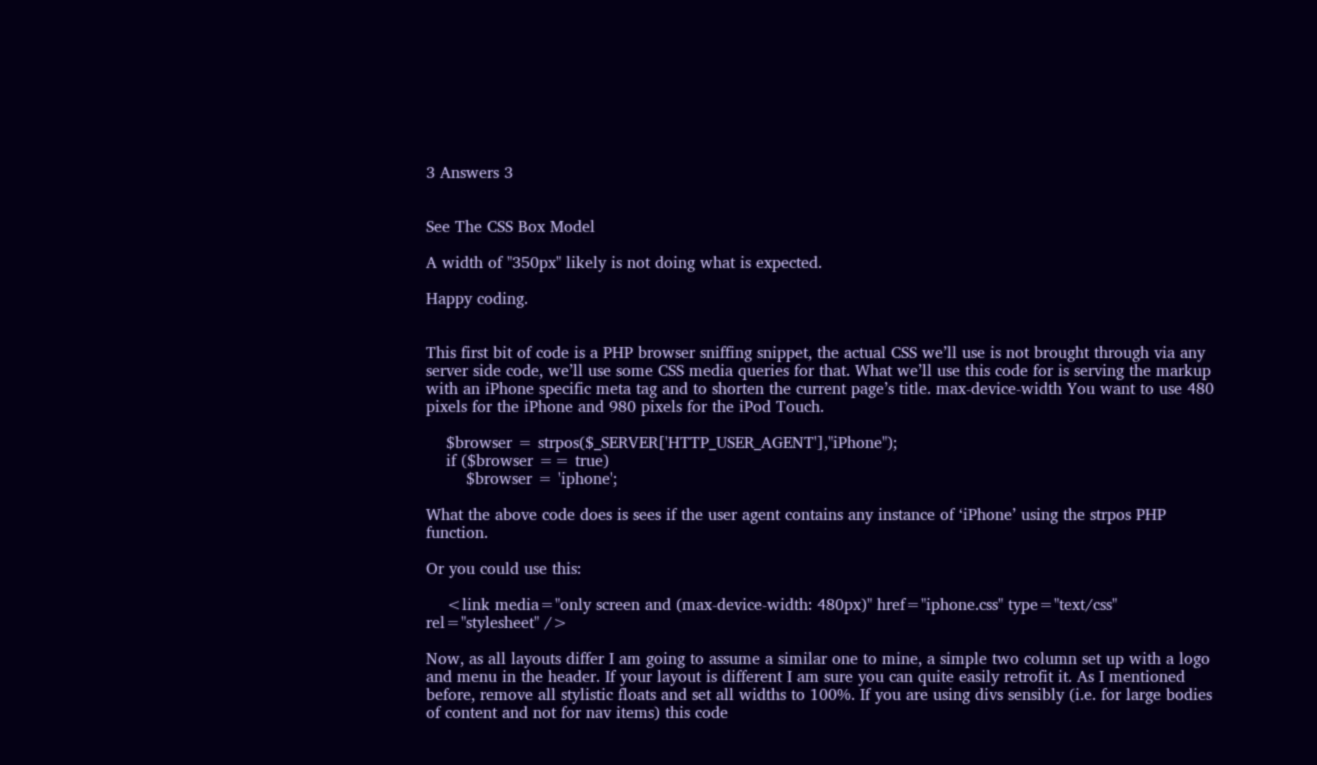3 Answers 3


See The CSS Box Model

A width of "350px" likely is not doing what is expected.

Happy coding.


This first bit of code is a PHP browser sniffing snippet, the actual CSS we’ll use is not brought through via any server side code, we’ll use some CSS media queries for that. What we’ll use this code for is serving the markup with an iPhone specific meta tag and to shorten the current page’s title. max-device-width You want to use 480 pixels for the iPhone and 980 pixels for the iPod Touch.

    $browser = strpos($_SERVER['HTTP_USER_AGENT'],"iPhone");
    if ($browser == true)
        $browser = 'iphone';

What the above code does is sees if the user agent contains any instance of ‘iPhone’ using the strpos PHP function.

Or you could use this:

    <link media="only screen and (max-device-width: 480px)" href="iphone.css" type="text/css" rel="stylesheet" />

Now, as all layouts differ I am going to assume a similar one to mine, a simple two column set up with a logo and menu in the header. If your layout is different I am sure you can quite easily retrofit it. As I mentioned before, remove all stylistic floats and set all widths to 100%. If you are using divs sensibly (i.e. for large bodies of content and not for nav items) this code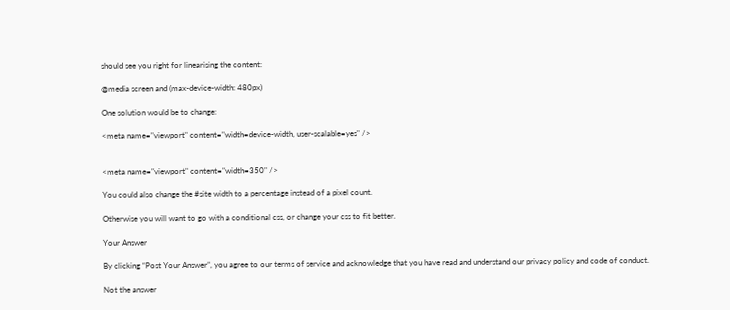should see you right for linearising the content:

@media screen and (max-device-width: 480px)

One solution would be to change:

<meta name="viewport" content="width=device-width, user-scalable=yes" />


<meta name="viewport" content="width=350" />

You could also change the #site width to a percentage instead of a pixel count.

Otherwise you will want to go with a conditional css, or change your css to fit better.

Your Answer

By clicking “Post Your Answer”, you agree to our terms of service and acknowledge that you have read and understand our privacy policy and code of conduct.

Not the answer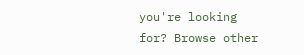you're looking for? Browse other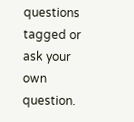questions tagged or ask your own question.